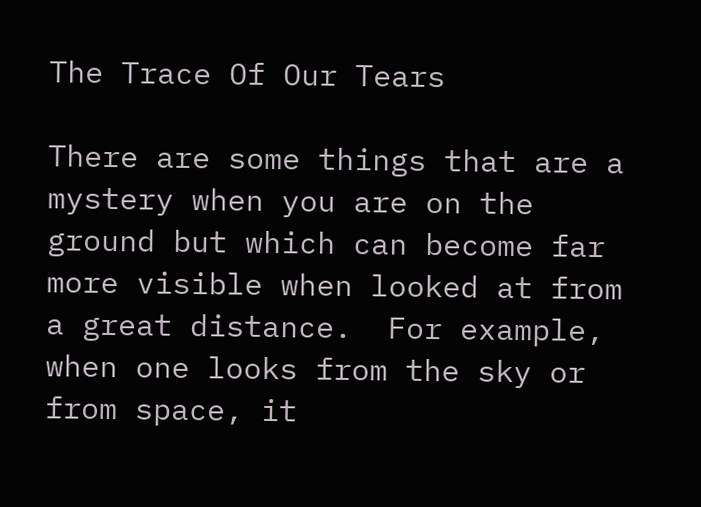The Trace Of Our Tears

There are some things that are a mystery when you are on the ground but which can become far more visible when looked at from a great distance.  For example, when one looks from the sky or from space, it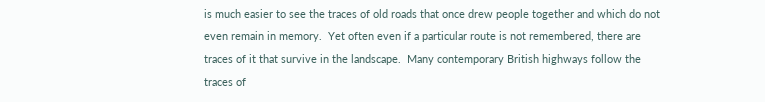is much easier to see the traces of old roads that once drew people together and which do not even remain in memory.  Yet often even if a particular route is not remembered, there are traces of it that survive in the landscape.  Many contemporary British highways follow the traces of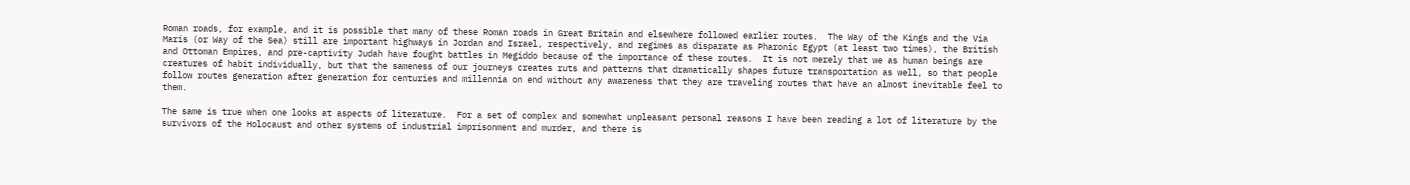Roman roads, for example, and it is possible that many of these Roman roads in Great Britain and elsewhere followed earlier routes.  The Way of the Kings and the Via Maris (or Way of the Sea) still are important highways in Jordan and Israel, respectively, and regimes as disparate as Pharonic Egypt (at least two times), the British and Ottoman Empires, and pre-captivity Judah have fought battles in Megiddo because of the importance of these routes.  It is not merely that we as human beings are creatures of habit individually, but that the sameness of our journeys creates ruts and patterns that dramatically shapes future transportation as well, so that people follow routes generation after generation for centuries and millennia on end without any awareness that they are traveling routes that have an almost inevitable feel to them.

The same is true when one looks at aspects of literature.  For a set of complex and somewhat unpleasant personal reasons I have been reading a lot of literature by the survivors of the Holocaust and other systems of industrial imprisonment and murder, and there is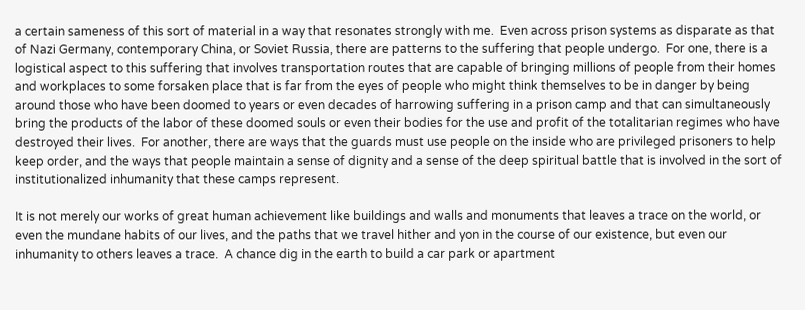a certain sameness of this sort of material in a way that resonates strongly with me.  Even across prison systems as disparate as that of Nazi Germany, contemporary China, or Soviet Russia, there are patterns to the suffering that people undergo.  For one, there is a logistical aspect to this suffering that involves transportation routes that are capable of bringing millions of people from their homes and workplaces to some forsaken place that is far from the eyes of people who might think themselves to be in danger by being around those who have been doomed to years or even decades of harrowing suffering in a prison camp and that can simultaneously bring the products of the labor of these doomed souls or even their bodies for the use and profit of the totalitarian regimes who have destroyed their lives.  For another, there are ways that the guards must use people on the inside who are privileged prisoners to help keep order, and the ways that people maintain a sense of dignity and a sense of the deep spiritual battle that is involved in the sort of institutionalized inhumanity that these camps represent.

It is not merely our works of great human achievement like buildings and walls and monuments that leaves a trace on the world, or even the mundane habits of our lives, and the paths that we travel hither and yon in the course of our existence, but even our inhumanity to others leaves a trace.  A chance dig in the earth to build a car park or apartment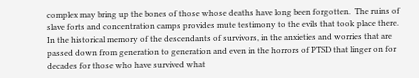complex may bring up the bones of those whose deaths have long been forgotten.  The ruins of slave forts and concentration camps provides mute testimony to the evils that took place there.  In the historical memory of the descendants of survivors, in the anxieties and worries that are passed down from generation to generation and even in the horrors of PTSD that linger on for decades for those who have survived what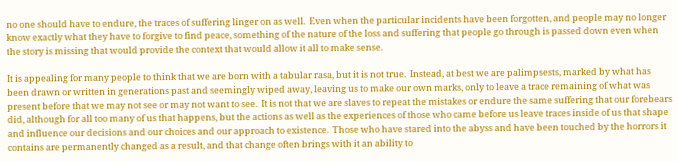no one should have to endure, the traces of suffering linger on as well.  Even when the particular incidents have been forgotten, and people may no longer know exactly what they have to forgive to find peace, something of the nature of the loss and suffering that people go through is passed down even when the story is missing that would provide the context that would allow it all to make sense.

It is appealing for many people to think that we are born with a tabular rasa, but it is not true.  Instead, at best we are palimpsests, marked by what has been drawn or written in generations past and seemingly wiped away, leaving us to make our own marks, only to leave a trace remaining of what was present before that we may not see or may not want to see.  It is not that we are slaves to repeat the mistakes or endure the same suffering that our forebears did, although for all too many of us that happens, but the actions as well as the experiences of those who came before us leave traces inside of us that shape and influence our decisions and our choices and our approach to existence.  Those who have stared into the abyss and have been touched by the horrors it contains are permanently changed as a result, and that change often brings with it an ability to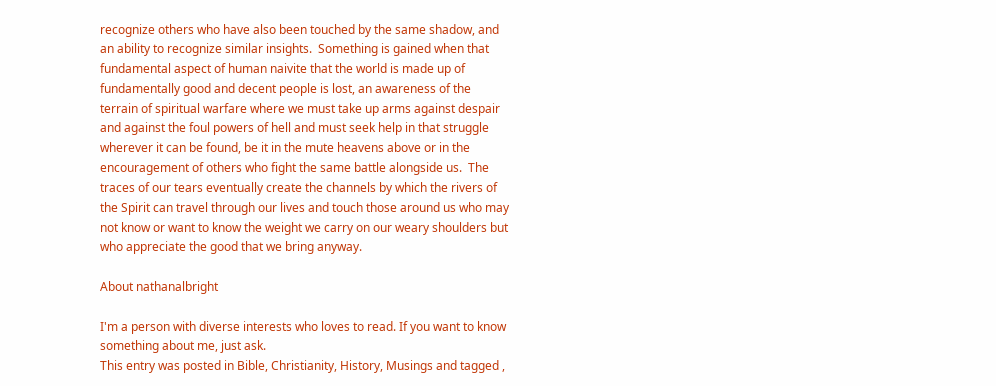recognize others who have also been touched by the same shadow, and an ability to recognize similar insights.  Something is gained when that fundamental aspect of human naivite that the world is made up of fundamentally good and decent people is lost, an awareness of the terrain of spiritual warfare where we must take up arms against despair and against the foul powers of hell and must seek help in that struggle wherever it can be found, be it in the mute heavens above or in the encouragement of others who fight the same battle alongside us.  The traces of our tears eventually create the channels by which the rivers of the Spirit can travel through our lives and touch those around us who may not know or want to know the weight we carry on our weary shoulders but who appreciate the good that we bring anyway.

About nathanalbright

I'm a person with diverse interests who loves to read. If you want to know something about me, just ask.
This entry was posted in Bible, Christianity, History, Musings and tagged ,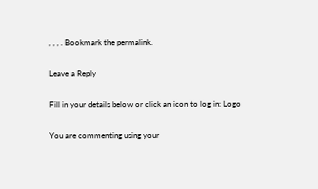, , , . Bookmark the permalink.

Leave a Reply

Fill in your details below or click an icon to log in: Logo

You are commenting using your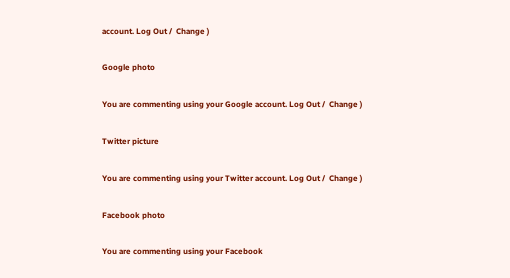account. Log Out /  Change )

Google photo

You are commenting using your Google account. Log Out /  Change )

Twitter picture

You are commenting using your Twitter account. Log Out /  Change )

Facebook photo

You are commenting using your Facebook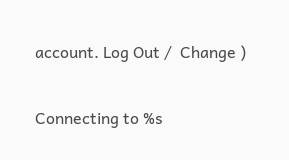account. Log Out /  Change )

Connecting to %s